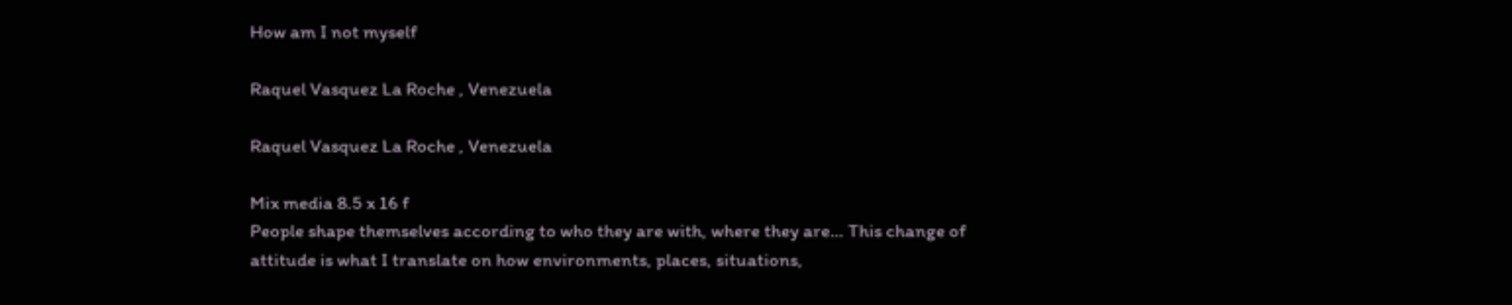How am I not myself

Raquel Vasquez La Roche , Venezuela

Raquel Vasquez La Roche , Venezuela

Mix media 8.5 x 16 f
People shape themselves according to who they are with, where they are… This change of attitude is what I translate on how environments, places, situations,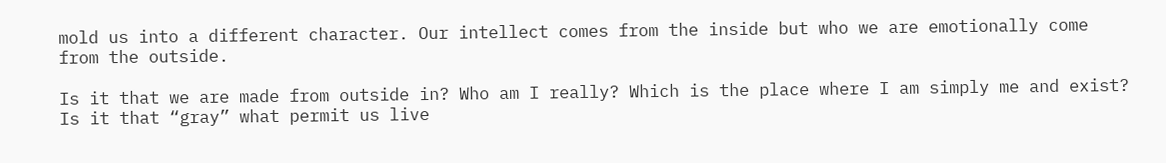mold us into a different character. Our intellect comes from the inside but who we are emotionally come from the outside.

Is it that we are made from outside in? Who am I really? Which is the place where I am simply me and exist? Is it that “gray” what permit us live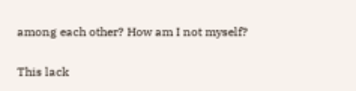among each other? How am I not myself?

This lack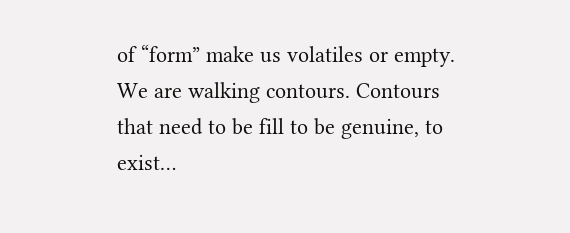of “form” make us volatiles or empty. We are walking contours. Contours that need to be fill to be genuine, to exist…